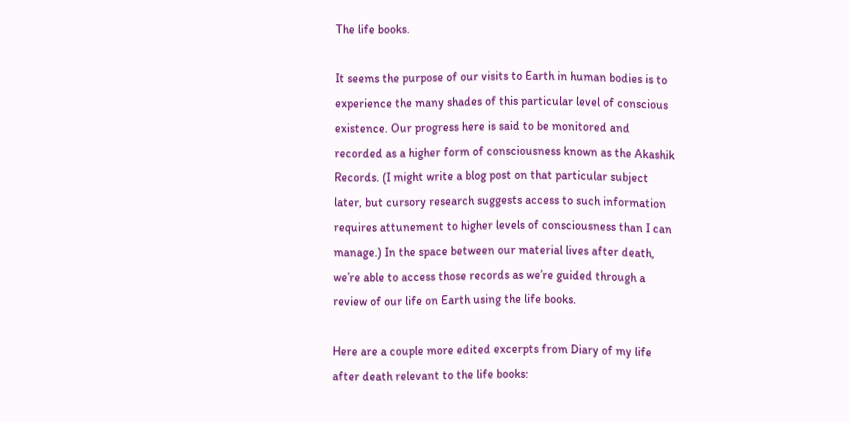The life books.

It seems the purpose of our visits to Earth in human bodies is to experience the many shades of this particular level of conscious existence. Our progress here is said to be monitored and recorded as a higher form of consciousness known as the Akashik Records. (I might write a blog post on that particular subject later, but cursory research suggests access to such information requires attunement to higher levels of consciousness than I can manage.) In the space between our material lives after death, we’re able to access those records as we’re guided through a review of our life on Earth using the life books.

Here are a couple more edited excerpts from Diary of my life after death relevant to the life books: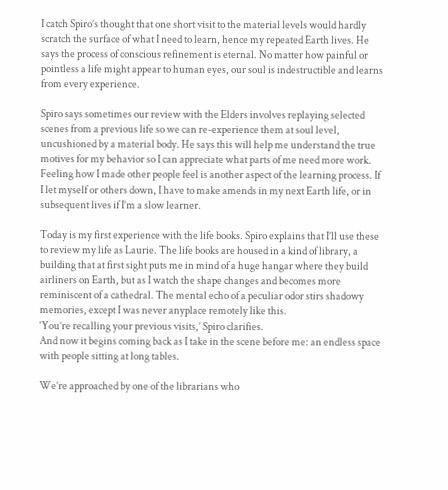I catch Spiro’s thought that one short visit to the material levels would hardly scratch the surface of what I need to learn, hence my repeated Earth lives. He says the process of conscious refinement is eternal. No matter how painful or pointless a life might appear to human eyes, our soul is indestructible and learns from every experience.

Spiro says sometimes our review with the Elders involves replaying selected scenes from a previous life so we can re-experience them at soul level, uncushioned by a material body. He says this will help me understand the true motives for my behavior so I can appreciate what parts of me need more work. Feeling how I made other people feel is another aspect of the learning process. If I let myself or others down, I have to make amends in my next Earth life, or in subsequent lives if I’m a slow learner.

Today is my first experience with the life books. Spiro explains that I’ll use these to review my life as Laurie. The life books are housed in a kind of library, a building that at first sight puts me in mind of a huge hangar where they build airliners on Earth, but as I watch the shape changes and becomes more reminiscent of a cathedral. The mental echo of a peculiar odor stirs shadowy memories, except I was never anyplace remotely like this.
‘You’re recalling your previous visits,’ Spiro clarifies.
And now it begins coming back as I take in the scene before me: an endless space with people sitting at long tables.

We’re approached by one of the librarians who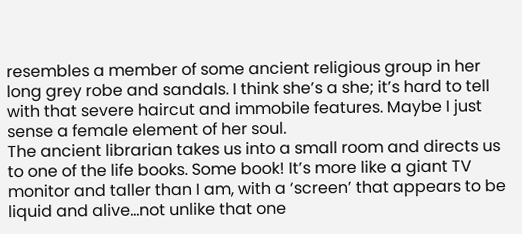resembles a member of some ancient religious group in her long grey robe and sandals. I think she’s a she; it’s hard to tell with that severe haircut and immobile features. Maybe I just sense a female element of her soul.
The ancient librarian takes us into a small room and directs us to one of the life books. Some book! It’s more like a giant TV monitor and taller than I am, with a ‘screen’ that appears to be liquid and alive…not unlike that one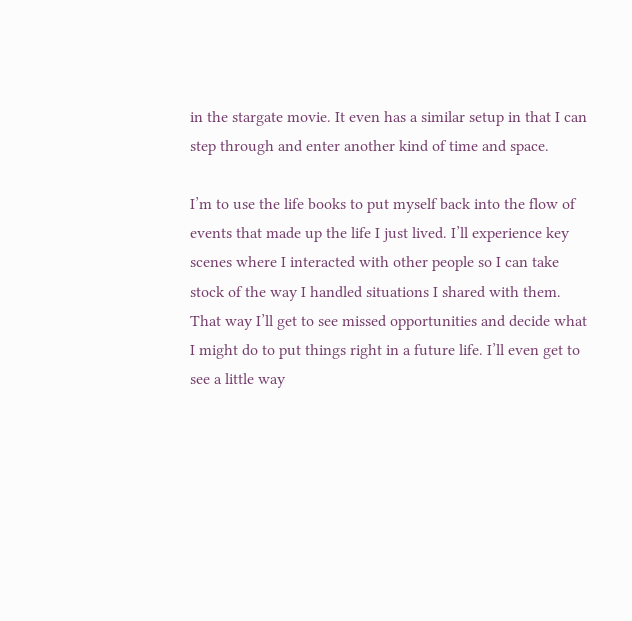in the stargate movie. It even has a similar setup in that I can step through and enter another kind of time and space.

I’m to use the life books to put myself back into the flow of events that made up the life I just lived. I’ll experience key scenes where I interacted with other people so I can take stock of the way I handled situations I shared with them. That way I’ll get to see missed opportunities and decide what I might do to put things right in a future life. I’ll even get to see a little way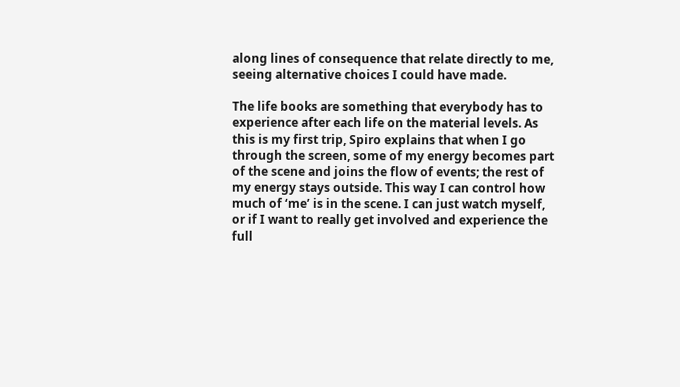along lines of consequence that relate directly to me, seeing alternative choices I could have made.

The life books are something that everybody has to experience after each life on the material levels. As this is my first trip, Spiro explains that when I go through the screen, some of my energy becomes part of the scene and joins the flow of events; the rest of my energy stays outside. This way I can control how much of ‘me’ is in the scene. I can just watch myself, or if I want to really get involved and experience the full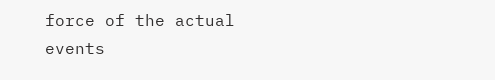force of the actual events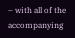– with all of the accompanying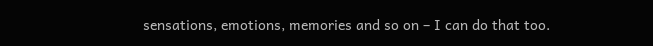sensations, emotions, memories and so on – I can do that too.